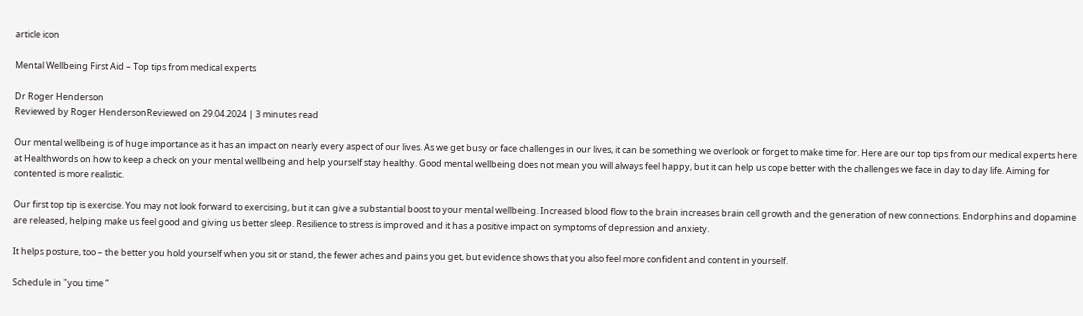article icon

Mental Wellbeing First Aid – Top tips from medical experts

Dr Roger Henderson
Reviewed by Roger HendersonReviewed on 29.04.2024 | 3 minutes read

Our mental wellbeing is of huge importance as it has an impact on nearly every aspect of our lives. As we get busy or face challenges in our lives, it can be something we overlook or forget to make time for. Here are our top tips from our medical experts here at Healthwords on how to keep a check on your mental wellbeing and help yourself stay healthy. Good mental wellbeing does not mean you will always feel happy, but it can help us cope better with the challenges we face in day to day life. Aiming for contented is more realistic.

Our first top tip is exercise. You may not look forward to exercising, but it can give a substantial boost to your mental wellbeing. Increased blood flow to the brain increases brain cell growth and the generation of new connections. Endorphins and dopamine are released, helping make us feel good and giving us better sleep. Resilience to stress is improved and it has a positive impact on symptoms of depression and anxiety.

It helps posture, too – the better you hold yourself when you sit or stand, the fewer aches and pains you get, but evidence shows that you also feel more confident and content in yourself.

Schedule in "you time ”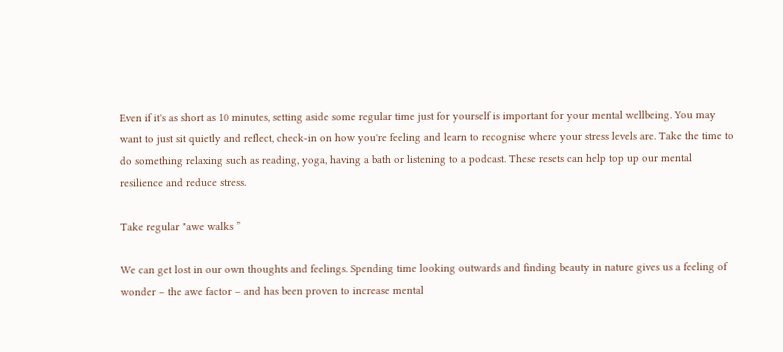Even if it's as short as 10 minutes, setting aside some regular time just for yourself is important for your mental wellbeing. You may want to just sit quietly and reflect, check-in on how you're feeling and learn to recognise where your stress levels are. Take the time to do something relaxing such as reading, yoga, having a bath or listening to a podcast. These resets can help top up our mental resilience and reduce stress.

Take regular "awe walks ”

We can get lost in our own thoughts and feelings. Spending time looking outwards and finding beauty in nature gives us a feeling of wonder – the awe factor – and has been proven to increase mental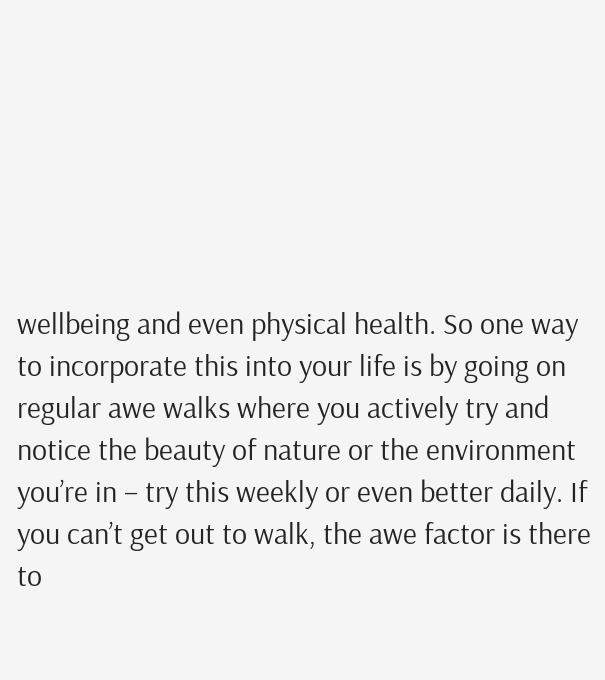wellbeing and even physical health. So one way to incorporate this into your life is by going on regular awe walks where you actively try and notice the beauty of nature or the environment you’re in – try this weekly or even better daily. If you can’t get out to walk, the awe factor is there to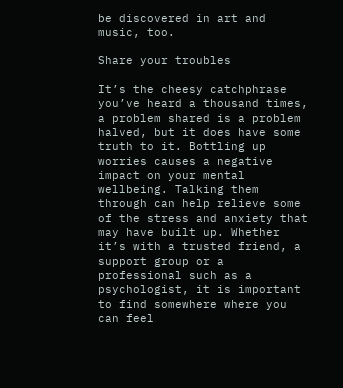be discovered in art and music, too.

Share your troubles

It’s the cheesy catchphrase you’ve heard a thousand times, a problem shared is a problem halved, but it does have some truth to it. Bottling up worries causes a negative impact on your mental wellbeing. Talking them through can help relieve some of the stress and anxiety that may have built up. Whether it’s with a trusted friend, a support group or a professional such as a psychologist, it is important to find somewhere where you can feel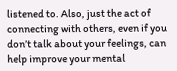listened to. Also, just the act of connecting with others, even if you don’t talk about your feelings, can help improve your mental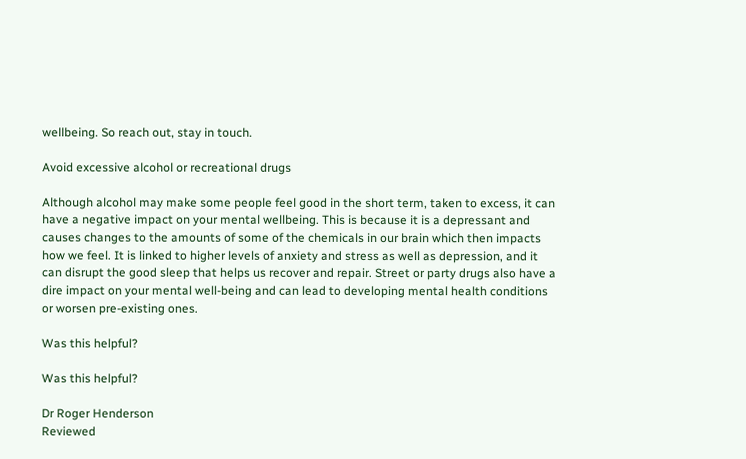wellbeing. So reach out, stay in touch.

Avoid excessive alcohol or recreational drugs

Although alcohol may make some people feel good in the short term, taken to excess, it can have a negative impact on your mental wellbeing. This is because it is a depressant and causes changes to the amounts of some of the chemicals in our brain which then impacts how we feel. It is linked to higher levels of anxiety and stress as well as depression, and it can disrupt the good sleep that helps us recover and repair. Street or party drugs also have a dire impact on your mental well-being and can lead to developing mental health conditions or worsen pre-existing ones.

Was this helpful?

Was this helpful?

Dr Roger Henderson
Reviewed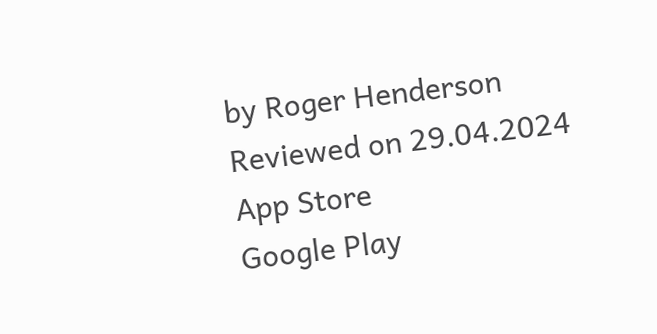by Roger Henderson
Reviewed on 29.04.2024
App Store
Google Play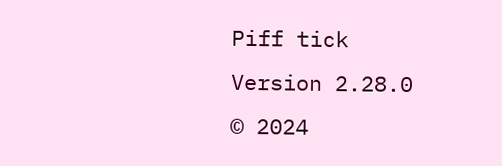Piff tick
Version 2.28.0
© 2024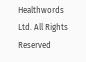Healthwords Ltd. All Rights Reserved